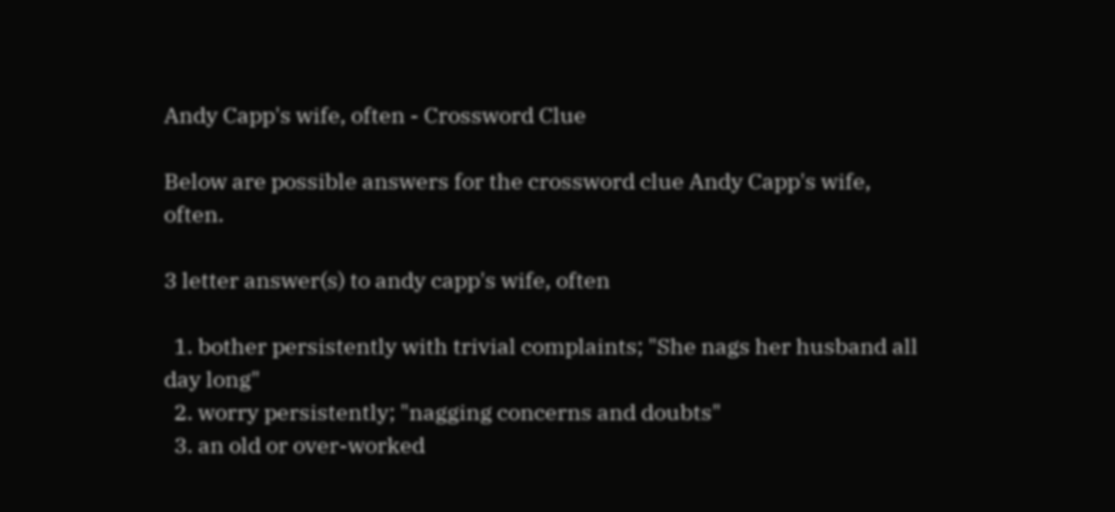Andy Capp's wife, often - Crossword Clue

Below are possible answers for the crossword clue Andy Capp's wife, often.

3 letter answer(s) to andy capp's wife, often

  1. bother persistently with trivial complaints; "She nags her husband all day long"
  2. worry persistently; "nagging concerns and doubts"
  3. an old or over-worked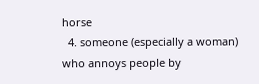horse
  4. someone (especially a woman) who annoys people by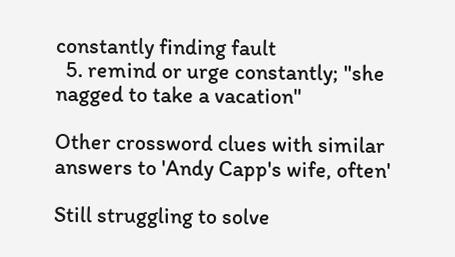constantly finding fault
  5. remind or urge constantly; "she nagged to take a vacation"

Other crossword clues with similar answers to 'Andy Capp's wife, often'

Still struggling to solve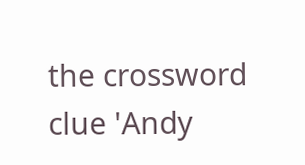the crossword clue 'Andy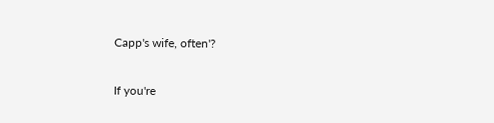Capp's wife, often'?

If you're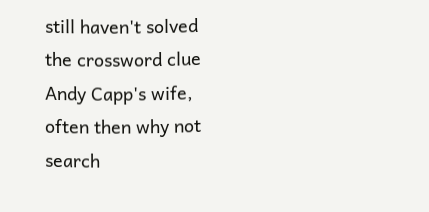still haven't solved the crossword clue Andy Capp's wife, often then why not search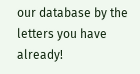our database by the letters you have already!